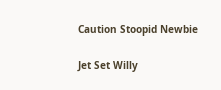Caution Stoopid Newbie

Jet Set Willy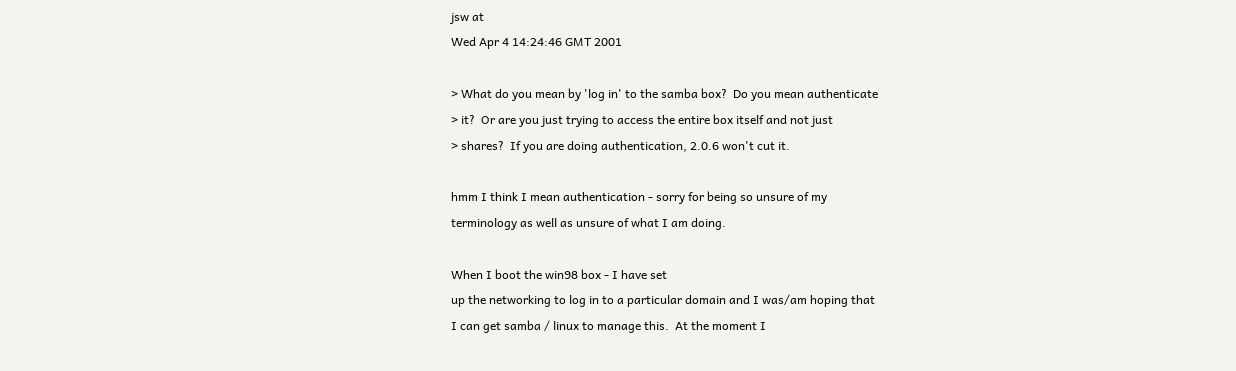jsw at
Wed Apr 4 14:24:46 GMT 2001

> What do you mean by 'log in' to the samba box?  Do you mean authenticate
> it?  Or are you just trying to access the entire box itself and not just
> shares?  If you are doing authentication, 2.0.6 won't cut it.

hmm I think I mean authentication - sorry for being so unsure of my
terminology as well as unsure of what I am doing.

When I boot the win98 box - I have set
up the networking to log in to a particular domain and I was/am hoping that
I can get samba / linux to manage this.  At the moment I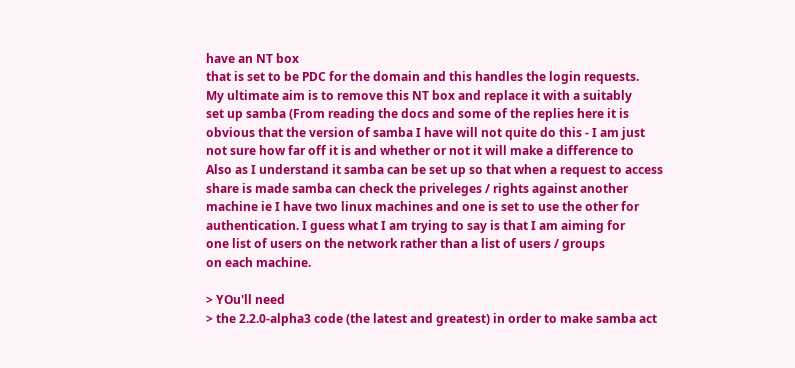have an NT box
that is set to be PDC for the domain and this handles the login requests.
My ultimate aim is to remove this NT box and replace it with a suitably
set up samba (From reading the docs and some of the replies here it is
obvious that the version of samba I have will not quite do this - I am just
not sure how far off it is and whether or not it will make a difference to
Also as I understand it samba can be set up so that when a request to access
share is made samba can check the priveleges / rights against another
machine ie I have two linux machines and one is set to use the other for
authentication. I guess what I am trying to say is that I am aiming for
one list of users on the network rather than a list of users / groups
on each machine.

> YOu'll need
> the 2.2.0-alpha3 code (the latest and greatest) in order to make samba act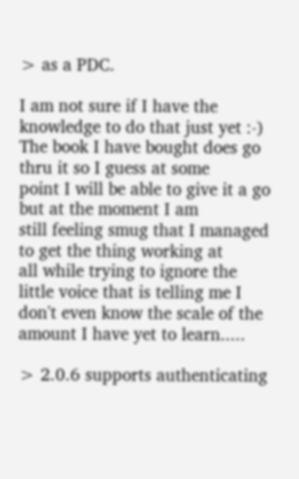> as a PDC.

I am not sure if I have the knowledge to do that just yet :-)
The book I have bought does go thru it so I guess at some
point I will be able to give it a go but at the moment I am
still feeling smug that I managed to get the thing working at
all while trying to ignore the little voice that is telling me I
don't even know the scale of the amount I have yet to learn.....

> 2.0.6 supports authenticating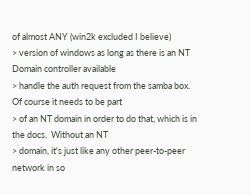of almost ANY (win2k excluded I believe)
> version of windows as long as there is an NT Domain controller available
> handle the auth request from the samba box.  Of course it needs to be part
> of an NT domain in order to do that, which is in the docs.  Without an NT
> domain, it's just like any other peer-to-peer network in so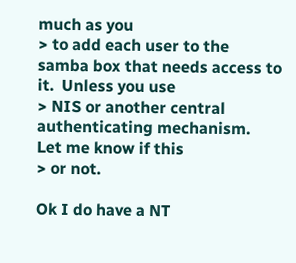much as you
> to add each user to the samba box that needs access to it.  Unless you use
> NIS or another central authenticating mechanism.  Let me know if this
> or not.

Ok I do have a NT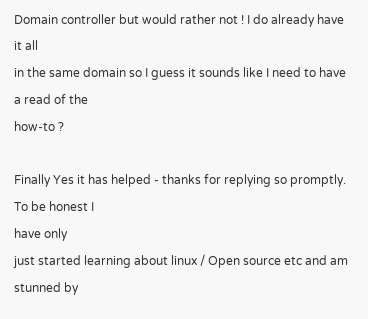Domain controller but would rather not ! I do already have
it all
in the same domain so I guess it sounds like I need to have a read of the
how-to ?

Finally Yes it has helped - thanks for replying so promptly. To be honest I
have only
just started learning about linux / Open source etc and am stunned by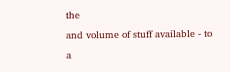the
and volume of stuff available - to a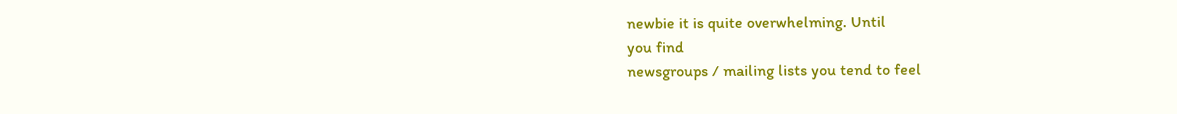newbie it is quite overwhelming. Until
you find
newsgroups / mailing lists you tend to feel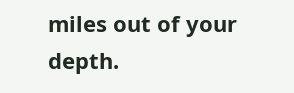miles out of your depth.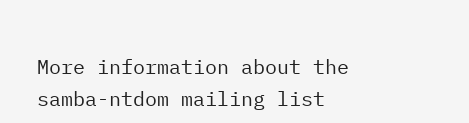More information about the samba-ntdom mailing list